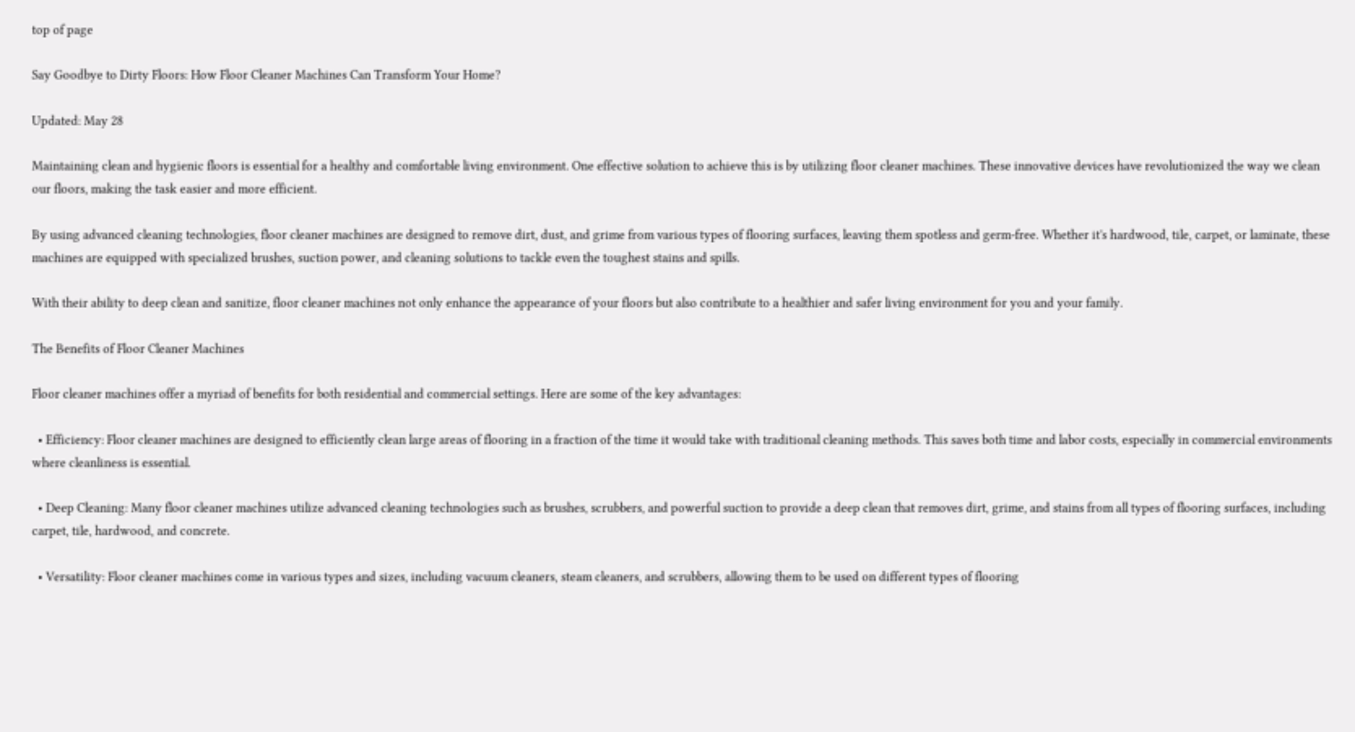top of page

Say Goodbye to Dirty Floors: How Floor Cleaner Machines Can Transform Your Home?

Updated: May 28

Maintaining clean and hygienic floors is essential for a healthy and comfortable living environment. One effective solution to achieve this is by utilizing floor cleaner machines. These innovative devices have revolutionized the way we clean our floors, making the task easier and more efficient.

By using advanced cleaning technologies, floor cleaner machines are designed to remove dirt, dust, and grime from various types of flooring surfaces, leaving them spotless and germ-free. Whether it's hardwood, tile, carpet, or laminate, these machines are equipped with specialized brushes, suction power, and cleaning solutions to tackle even the toughest stains and spills.

With their ability to deep clean and sanitize, floor cleaner machines not only enhance the appearance of your floors but also contribute to a healthier and safer living environment for you and your family.

The Benefits of Floor Cleaner Machines

Floor cleaner machines offer a myriad of benefits for both residential and commercial settings. Here are some of the key advantages:

  • Efficiency: Floor cleaner machines are designed to efficiently clean large areas of flooring in a fraction of the time it would take with traditional cleaning methods. This saves both time and labor costs, especially in commercial environments where cleanliness is essential.

  • Deep Cleaning: Many floor cleaner machines utilize advanced cleaning technologies such as brushes, scrubbers, and powerful suction to provide a deep clean that removes dirt, grime, and stains from all types of flooring surfaces, including carpet, tile, hardwood, and concrete.

  • Versatility: Floor cleaner machines come in various types and sizes, including vacuum cleaners, steam cleaners, and scrubbers, allowing them to be used on different types of flooring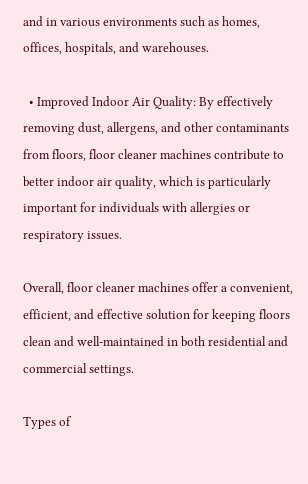and in various environments such as homes, offices, hospitals, and warehouses.

  • Improved Indoor Air Quality: By effectively removing dust, allergens, and other contaminants from floors, floor cleaner machines contribute to better indoor air quality, which is particularly important for individuals with allergies or respiratory issues.

Overall, floor cleaner machines offer a convenient, efficient, and effective solution for keeping floors clean and well-maintained in both residential and commercial settings.

Types of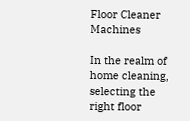Floor Cleaner Machines

In the realm of home cleaning, selecting the right floor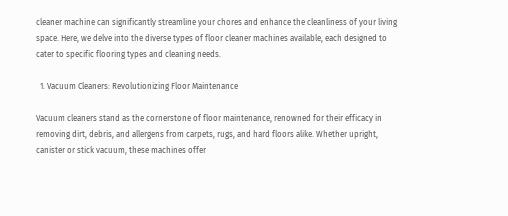cleaner machine can significantly streamline your chores and enhance the cleanliness of your living space. Here, we delve into the diverse types of floor cleaner machines available, each designed to cater to specific flooring types and cleaning needs.

  1. Vacuum Cleaners: Revolutionizing Floor Maintenance

Vacuum cleaners stand as the cornerstone of floor maintenance, renowned for their efficacy in removing dirt, debris, and allergens from carpets, rugs, and hard floors alike. Whether upright, canister or stick vacuum, these machines offer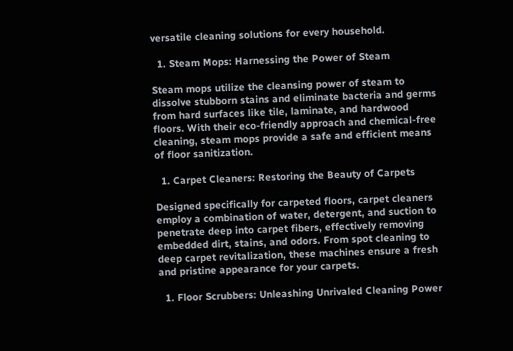versatile cleaning solutions for every household.

  1. Steam Mops: Harnessing the Power of Steam

Steam mops utilize the cleansing power of steam to dissolve stubborn stains and eliminate bacteria and germs from hard surfaces like tile, laminate, and hardwood floors. With their eco-friendly approach and chemical-free cleaning, steam mops provide a safe and efficient means of floor sanitization.

  1. Carpet Cleaners: Restoring the Beauty of Carpets

Designed specifically for carpeted floors, carpet cleaners employ a combination of water, detergent, and suction to penetrate deep into carpet fibers, effectively removing embedded dirt, stains, and odors. From spot cleaning to deep carpet revitalization, these machines ensure a fresh and pristine appearance for your carpets.

  1. Floor Scrubbers: Unleashing Unrivaled Cleaning Power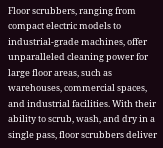Floor scrubbers, ranging from compact electric models to industrial-grade machines, offer unparalleled cleaning power for large floor areas, such as warehouses, commercial spaces, and industrial facilities. With their ability to scrub, wash, and dry in a single pass, floor scrubbers deliver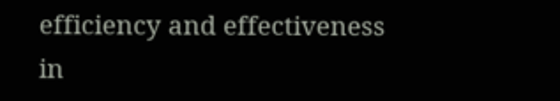efficiency and effectiveness in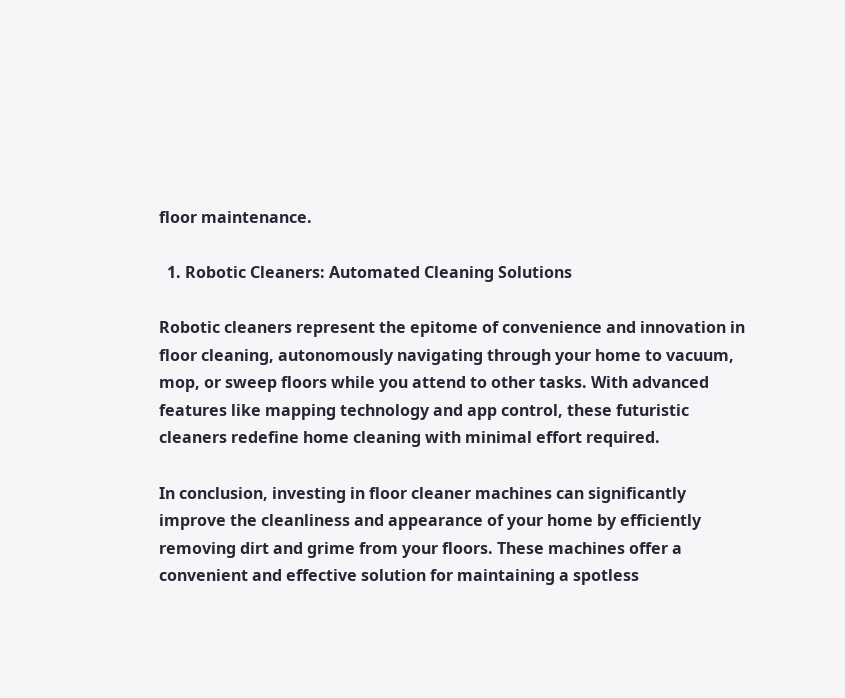floor maintenance.

  1. Robotic Cleaners: Automated Cleaning Solutions

Robotic cleaners represent the epitome of convenience and innovation in floor cleaning, autonomously navigating through your home to vacuum, mop, or sweep floors while you attend to other tasks. With advanced features like mapping technology and app control, these futuristic cleaners redefine home cleaning with minimal effort required.

In conclusion, investing in floor cleaner machines can significantly improve the cleanliness and appearance of your home by efficiently removing dirt and grime from your floors. These machines offer a convenient and effective solution for maintaining a spotless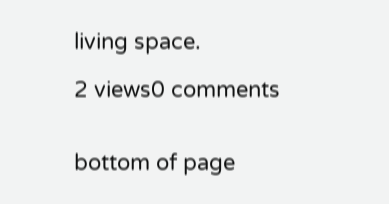living space.

2 views0 comments


bottom of page